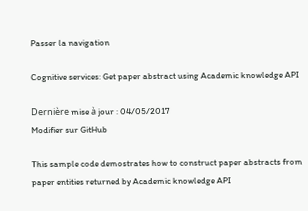Passer la navigation

Cognitive services: Get paper abstract using Academic knowledge API

Dernière mise à jour : 04/05/2017
Modifier sur GitHub

This sample code demostrates how to construct paper abstracts from paper entities returned by Academic knowledge API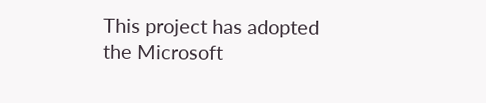This project has adopted the Microsoft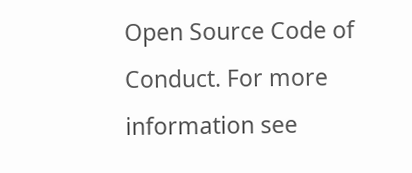Open Source Code of Conduct. For more information see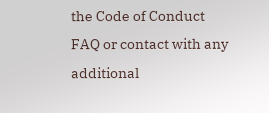the Code of Conduct FAQ or contact with any additional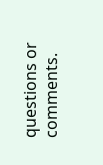questions or comments.